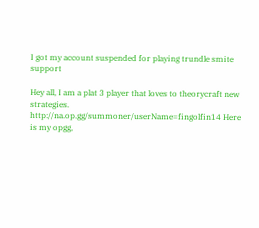I got my account suspended for playing trundle smite support

Hey all, I am a plat 3 player that loves to theorycraft new strategies. http://na.op.gg/summoner/userName=fingolfin14 Here is my opgg,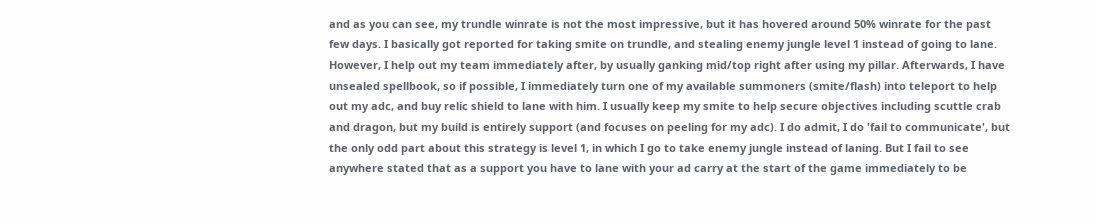and as you can see, my trundle winrate is not the most impressive, but it has hovered around 50% winrate for the past few days. I basically got reported for taking smite on trundle, and stealing enemy jungle level 1 instead of going to lane. However, I help out my team immediately after, by usually ganking mid/top right after using my pillar. Afterwards, I have unsealed spellbook, so if possible, I immediately turn one of my available summoners (smite/flash) into teleport to help out my adc, and buy relic shield to lane with him. I usually keep my smite to help secure objectives including scuttle crab and dragon, but my build is entirely support (and focuses on peeling for my adc). I do admit, I do 'fail to communicate', but the only odd part about this strategy is level 1, in which I go to take enemy jungle instead of laning. But I fail to see anywhere stated that as a support you have to lane with your ad carry at the start of the game immediately to be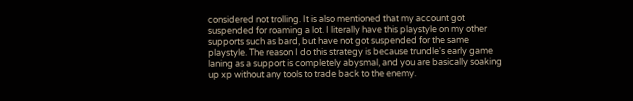considered not trolling. It is also mentioned that my account got suspended for roaming a lot. I literally have this playstyle on my other supports such as bard, but have not got suspended for the same playstyle. The reason I do this strategy is because trundle's early game laning as a support is completely abysmal, and you are basically soaking up xp without any tools to trade back to the enemy.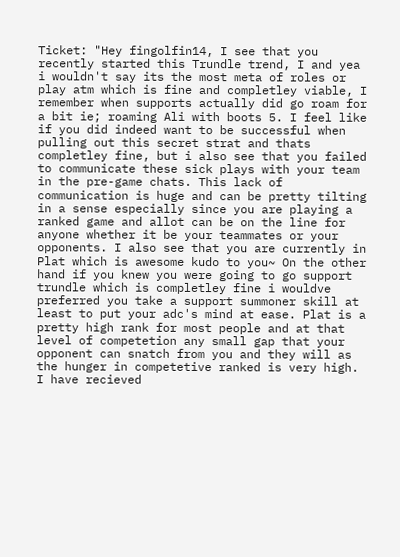Ticket: "Hey fingolfin14, I see that you recently started this Trundle trend, I and yea i wouldn't say its the most meta of roles or play atm which is fine and completley viable, I remember when supports actually did go roam for a bit ie; roaming Ali with boots 5. I feel like if you did indeed want to be successful when pulling out this secret strat and thats completley fine, but i also see that you failed to communicate these sick plays with your team in the pre-game chats. This lack of communication is huge and can be pretty tilting in a sense especially since you are playing a ranked game and allot can be on the line for anyone whether it be your teammates or your opponents. I also see that you are currently in Plat which is awesome kudo to you~ On the other hand if you knew you were going to go support trundle which is completley fine i wouldve preferred you take a support summoner skill at least to put your adc's mind at ease. Plat is a pretty high rank for most people and at that level of competetion any small gap that your opponent can snatch from you and they will as the hunger in competetive ranked is very high. I have recieved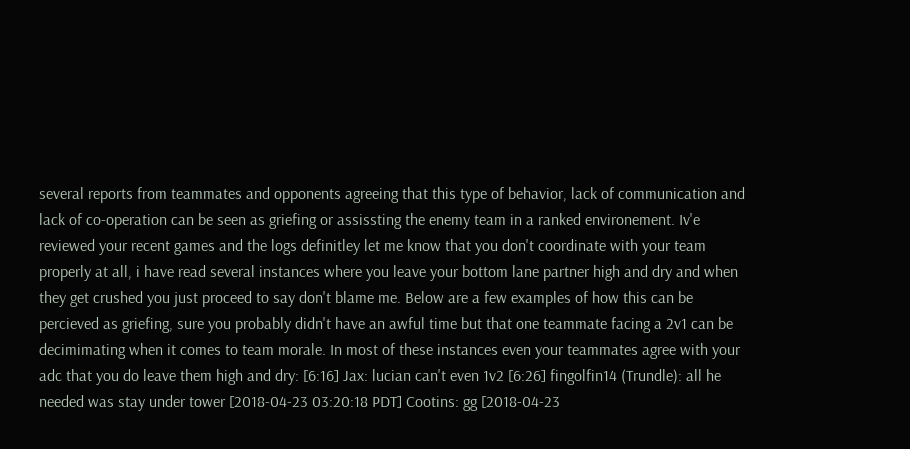several reports from teammates and opponents agreeing that this type of behavior, lack of communication and lack of co-operation can be seen as griefing or assissting the enemy team in a ranked environement. Iv'e reviewed your recent games and the logs definitley let me know that you don't coordinate with your team properly at all, i have read several instances where you leave your bottom lane partner high and dry and when they get crushed you just proceed to say don't blame me. Below are a few examples of how this can be percieved as griefing, sure you probably didn't have an awful time but that one teammate facing a 2v1 can be decimimating when it comes to team morale. In most of these instances even your teammates agree with your adc that you do leave them high and dry: [6:16] Jax: lucian can't even 1v2 [6:26] fingolfin14 (Trundle): all he needed was stay under tower [2018-04-23 03:20:18 PDT] Cootins: gg [2018-04-23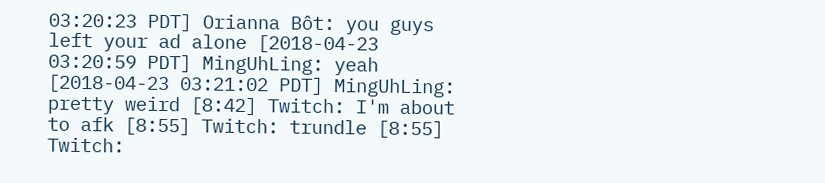03:20:23 PDT] Orianna Bôt: you guys left your ad alone [2018-04-23 03:20:59 PDT] MingUhLing: yeah [2018-04-23 03:21:02 PDT] MingUhLing: pretty weird [8:42] Twitch: I'm about to afk [8:55] Twitch: trundle [8:55] Twitch: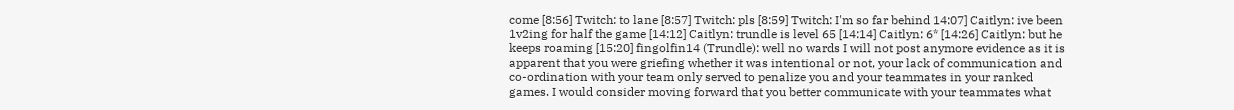come [8:56] Twitch: to lane [8:57] Twitch: pls [8:59] Twitch: I'm so far behind 14:07] Caitlyn: ive been 1v2ing for half the game [14:12] Caitlyn: trundle is level 65 [14:14] Caitlyn: 6* [14:26] Caitlyn: but he keeps roaming [15:20] fingolfin14 (Trundle): well no wards I will not post anymore evidence as it is apparent that you were griefing whether it was intentional or not, your lack of communication and co-ordination with your team only served to penalize you and your teammates in your ranked games. I would consider moving forward that you better communicate with your teammates what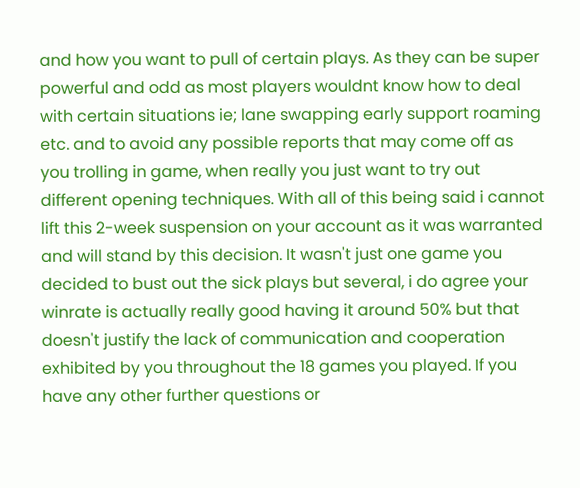and how you want to pull of certain plays. As they can be super powerful and odd as most players wouldnt know how to deal with certain situations ie; lane swapping early support roaming etc. and to avoid any possible reports that may come off as you trolling in game, when really you just want to try out different opening techniques. With all of this being said i cannot lift this 2-week suspension on your account as it was warranted and will stand by this decision. It wasn't just one game you decided to bust out the sick plays but several, i do agree your winrate is actually really good having it around 50% but that doesn't justify the lack of communication and cooperation exhibited by you throughout the 18 games you played. If you have any other further questions or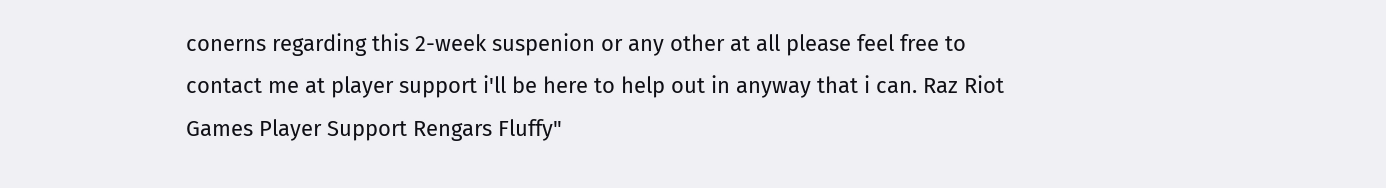conerns regarding this 2-week suspenion or any other at all please feel free to contact me at player support i'll be here to help out in anyway that i can. Raz Riot Games Player Support Rengars Fluffy"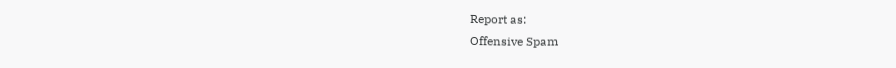Report as:
Offensive Spam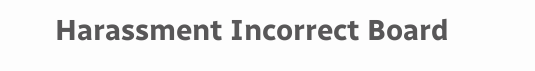Harassment Incorrect Board